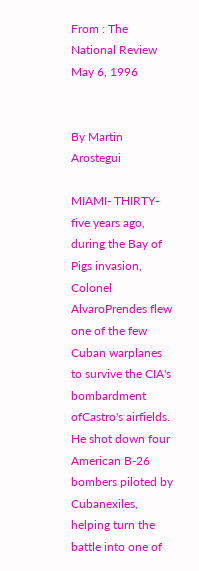From : The National Review
May 6, 1996


By Martin Arostegui

MIAMI- THIRTY-five years ago, during the Bay of Pigs invasion, Colonel AlvaroPrendes flew one of the few Cuban warplanes to survive the CIA's bombardment ofCastro's airfields. He shot down four American B-26 bombers piloted by Cubanexiles, helping turn the battle into one of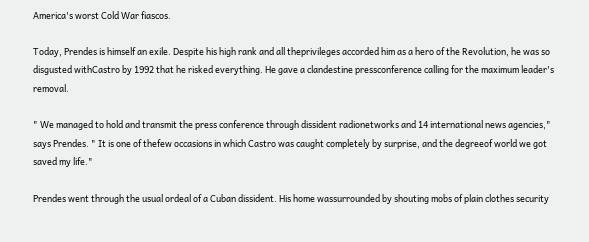America's worst Cold War fiascos.

Today, Prendes is himself an exile. Despite his high rank and all theprivileges accorded him as a hero of the Revolution, he was so disgusted withCastro by 1992 that he risked everything. He gave a clandestine pressconference calling for the maximum leader's removal.

" We managed to hold and transmit the press conference through dissident radionetworks and 14 international news agencies," says Prendes. " It is one of thefew occasions in which Castro was caught completely by surprise, and the degreeof world we got saved my life."

Prendes went through the usual ordeal of a Cuban dissident. His home wassurrounded by shouting mobs of plain clothes security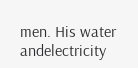men. His water andelectricity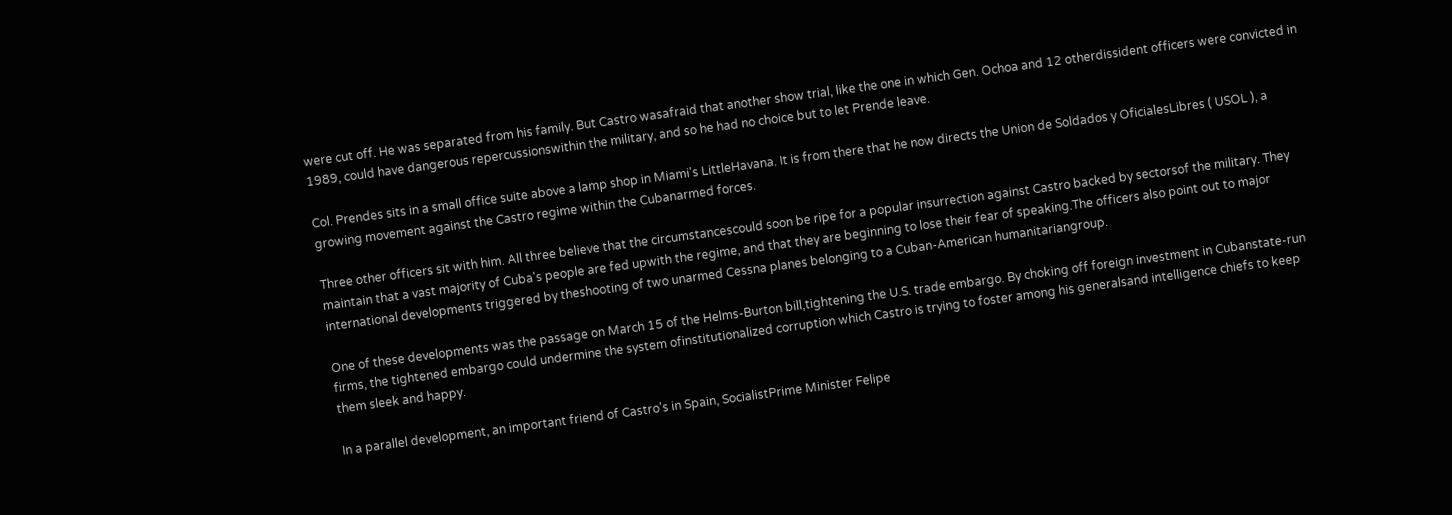were cut off. He was separated from his family. But Castro wasafraid that another show trial, like the one in which Gen. Ochoa and 12 otherdissident officers were convicted in 1989, could have dangerous repercussionswithin the military, and so he had no choice but to let Prende leave.

Col. Prendes sits in a small office suite above a lamp shop in Miami's LittleHavana. It is from there that he now directs the Union de Soldados y OficialesLibres ( USOL ), a growing movement against the Castro regime within the Cubanarmed forces.

Three other officers sit with him. All three believe that the circumstancescould soon be ripe for a popular insurrection against Castro backed by sectorsof the military. They maintain that a vast majority of Cuba's people are fed upwith the regime, and that they are beginning to lose their fear of speaking.The officers also point out to major international developments triggered by theshooting of two unarmed Cessna planes belonging to a Cuban-American humanitariangroup.

One of these developments was the passage on March 15 of the Helms-Burton bill,tightening the U.S. trade embargo. By choking off foreign investment in Cubanstate-run firms, the tightened embargo could undermine the system ofinstitutionalized corruption which Castro is trying to foster among his generalsand intelligence chiefs to keep them sleek and happy.

In a parallel development, an important friend of Castro's in Spain, SocialistPrime Minister Felipe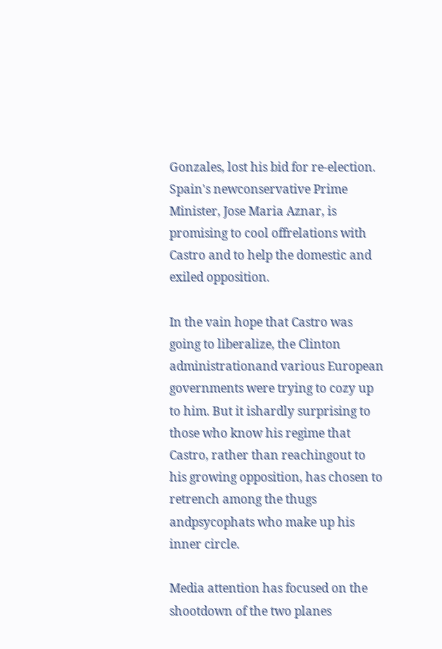Gonzales, lost his bid for re-election. Spain's newconservative Prime Minister, Jose Maria Aznar, is promising to cool offrelations with Castro and to help the domestic and exiled opposition.

In the vain hope that Castro was going to liberalize, the Clinton administrationand various European governments were trying to cozy up to him. But it ishardly surprising to those who know his regime that Castro, rather than reachingout to his growing opposition, has chosen to retrench among the thugs andpsycophats who make up his inner circle.

Media attention has focused on the shootdown of the two planes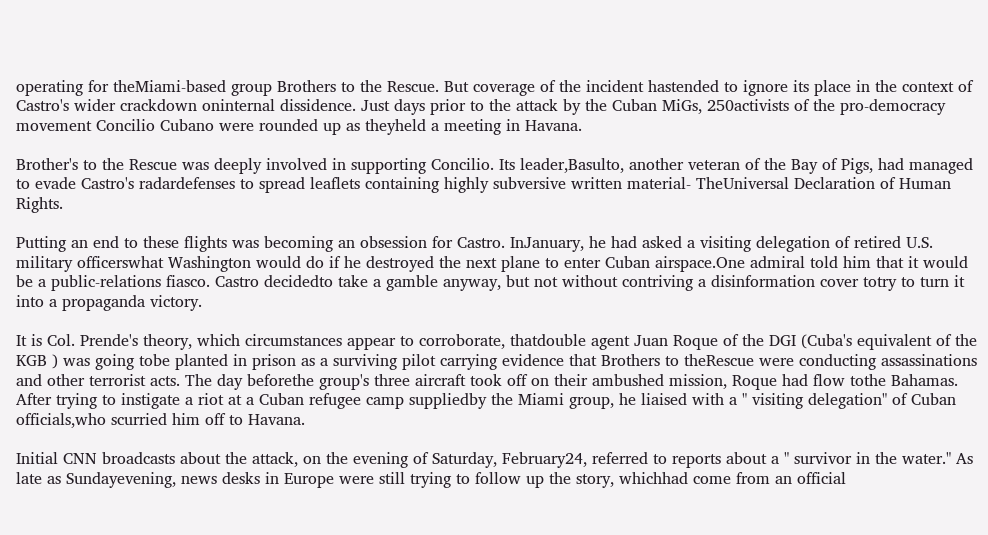operating for theMiami-based group Brothers to the Rescue. But coverage of the incident hastended to ignore its place in the context of Castro's wider crackdown oninternal dissidence. Just days prior to the attack by the Cuban MiGs, 250activists of the pro-democracy movement Concilio Cubano were rounded up as theyheld a meeting in Havana.

Brother's to the Rescue was deeply involved in supporting Concilio. Its leader,Basulto, another veteran of the Bay of Pigs, had managed to evade Castro's radardefenses to spread leaflets containing highly subversive written material- TheUniversal Declaration of Human Rights.

Putting an end to these flights was becoming an obsession for Castro. InJanuary, he had asked a visiting delegation of retired U.S. military officerswhat Washington would do if he destroyed the next plane to enter Cuban airspace.One admiral told him that it would be a public-relations fiasco. Castro decidedto take a gamble anyway, but not without contriving a disinformation cover totry to turn it into a propaganda victory.

It is Col. Prende's theory, which circumstances appear to corroborate, thatdouble agent Juan Roque of the DGI (Cuba's equivalent of the KGB ) was going tobe planted in prison as a surviving pilot carrying evidence that Brothers to theRescue were conducting assassinations and other terrorist acts. The day beforethe group's three aircraft took off on their ambushed mission, Roque had flow tothe Bahamas. After trying to instigate a riot at a Cuban refugee camp suppliedby the Miami group, he liaised with a " visiting delegation" of Cuban officials,who scurried him off to Havana.

Initial CNN broadcasts about the attack, on the evening of Saturday, February24, referred to reports about a " survivor in the water." As late as Sundayevening, news desks in Europe were still trying to follow up the story, whichhad come from an official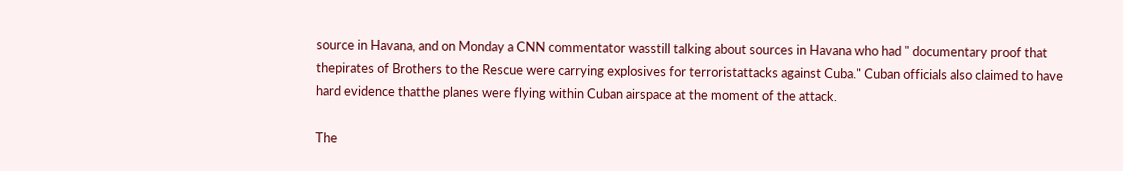source in Havana, and on Monday a CNN commentator wasstill talking about sources in Havana who had " documentary proof that thepirates of Brothers to the Rescue were carrying explosives for terroristattacks against Cuba." Cuban officials also claimed to have hard evidence thatthe planes were flying within Cuban airspace at the moment of the attack.

The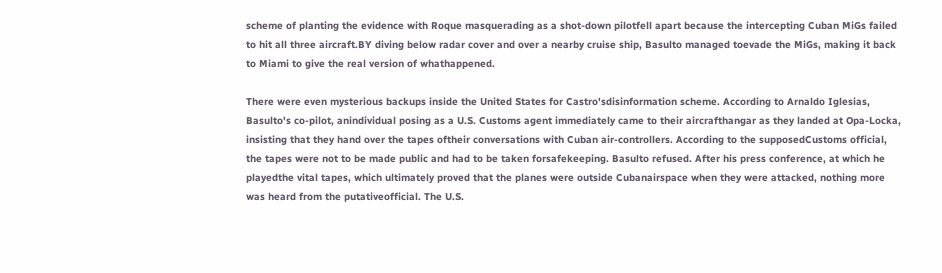scheme of planting the evidence with Roque masquerading as a shot-down pilotfell apart because the intercepting Cuban MiGs failed to hit all three aircraft.BY diving below radar cover and over a nearby cruise ship, Basulto managed toevade the MiGs, making it back to Miami to give the real version of whathappened.

There were even mysterious backups inside the United States for Castro'sdisinformation scheme. According to Arnaldo Iglesias, Basulto's co-pilot, anindividual posing as a U.S. Customs agent immediately came to their aircrafthangar as they landed at Opa-Locka, insisting that they hand over the tapes oftheir conversations with Cuban air-controllers. According to the supposedCustoms official, the tapes were not to be made public and had to be taken forsafekeeping. Basulto refused. After his press conference, at which he playedthe vital tapes, which ultimately proved that the planes were outside Cubanairspace when they were attacked, nothing more was heard from the putativeofficial. The U.S.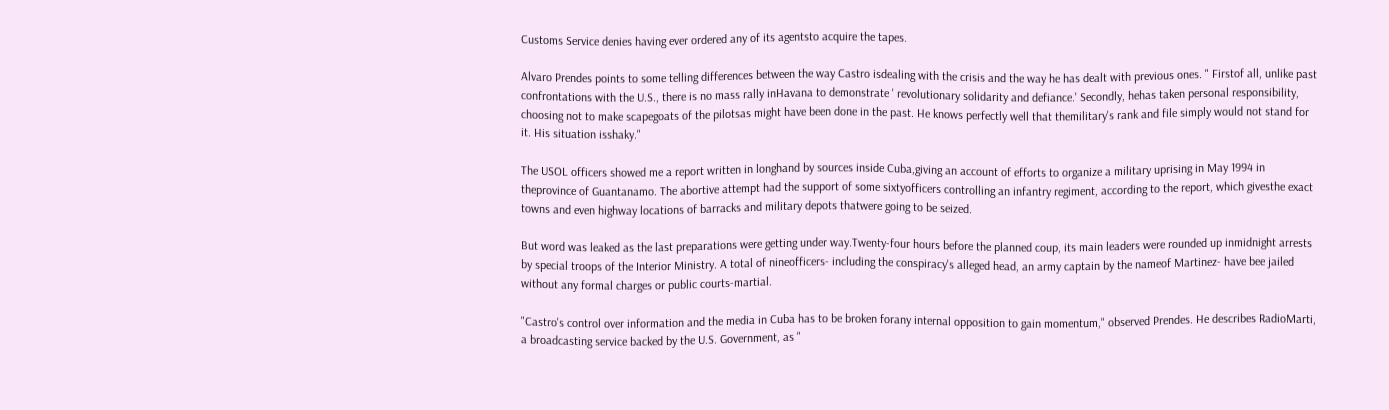Customs Service denies having ever ordered any of its agentsto acquire the tapes.

Alvaro Prendes points to some telling differences between the way Castro isdealing with the crisis and the way he has dealt with previous ones. " Firstof all, unlike past confrontations with the U.S., there is no mass rally inHavana to demonstrate ' revolutionary solidarity and defiance.' Secondly, hehas taken personal responsibility, choosing not to make scapegoats of the pilotsas might have been done in the past. He knows perfectly well that themilitary's rank and file simply would not stand for it. His situation isshaky."

The USOL officers showed me a report written in longhand by sources inside Cuba,giving an account of efforts to organize a military uprising in May 1994 in theprovince of Guantanamo. The abortive attempt had the support of some sixtyofficers controlling an infantry regiment, according to the report, which givesthe exact towns and even highway locations of barracks and military depots thatwere going to be seized.

But word was leaked as the last preparations were getting under way.Twenty-four hours before the planned coup, its main leaders were rounded up inmidnight arrests by special troops of the Interior Ministry. A total of nineofficers- including the conspiracy's alleged head, an army captain by the nameof Martinez- have bee jailed without any formal charges or public courts-martial.

"Castro's control over information and the media in Cuba has to be broken forany internal opposition to gain momentum," observed Prendes. He describes RadioMarti, a broadcasting service backed by the U.S. Government, as "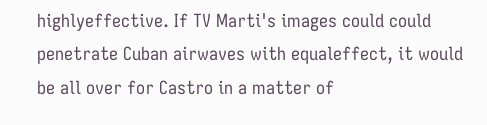highlyeffective. If TV Marti's images could could penetrate Cuban airwaves with equaleffect, it would be all over for Castro in a matter of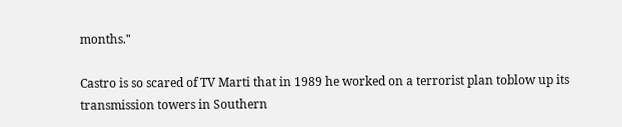months."

Castro is so scared of TV Marti that in 1989 he worked on a terrorist plan toblow up its transmission towers in Southern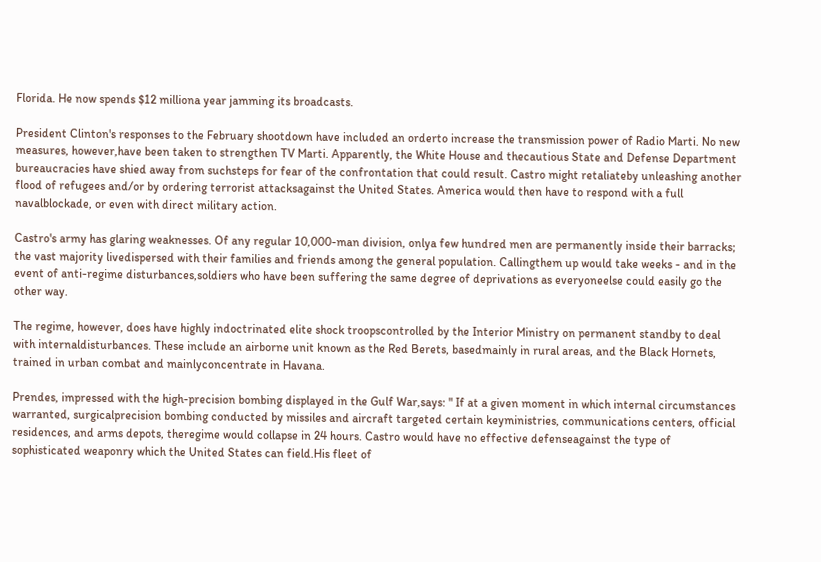Florida. He now spends $12 milliona year jamming its broadcasts.

President Clinton's responses to the February shootdown have included an orderto increase the transmission power of Radio Marti. No new measures, however,have been taken to strengthen TV Marti. Apparently, the White House and thecautious State and Defense Department bureaucracies have shied away from suchsteps for fear of the confrontation that could result. Castro might retaliateby unleashing another flood of refugees and/or by ordering terrorist attacksagainst the United States. America would then have to respond with a full navalblockade, or even with direct military action.

Castro's army has glaring weaknesses. Of any regular 10,000-man division, onlya few hundred men are permanently inside their barracks; the vast majority livedispersed with their families and friends among the general population. Callingthem up would take weeks - and in the event of anti-regime disturbances,soldiers who have been suffering the same degree of deprivations as everyoneelse could easily go the other way.

The regime, however, does have highly indoctrinated elite shock troopscontrolled by the Interior Ministry on permanent standby to deal with internaldisturbances. These include an airborne unit known as the Red Berets, basedmainly in rural areas, and the Black Hornets, trained in urban combat and mainlyconcentrate in Havana.

Prendes, impressed with the high-precision bombing displayed in the Gulf War,says: " If at a given moment in which internal circumstances warranted, surgicalprecision bombing conducted by missiles and aircraft targeted certain keyministries, communications centers, official residences, and arms depots, theregime would collapse in 24 hours. Castro would have no effective defenseagainst the type of sophisticated weaponry which the United States can field.His fleet of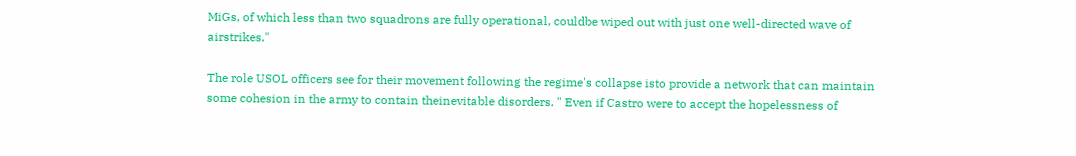MiGs, of which less than two squadrons are fully operational, couldbe wiped out with just one well-directed wave of airstrikes."

The role USOL officers see for their movement following the regime's collapse isto provide a network that can maintain some cohesion in the army to contain theinevitable disorders. " Even if Castro were to accept the hopelessness of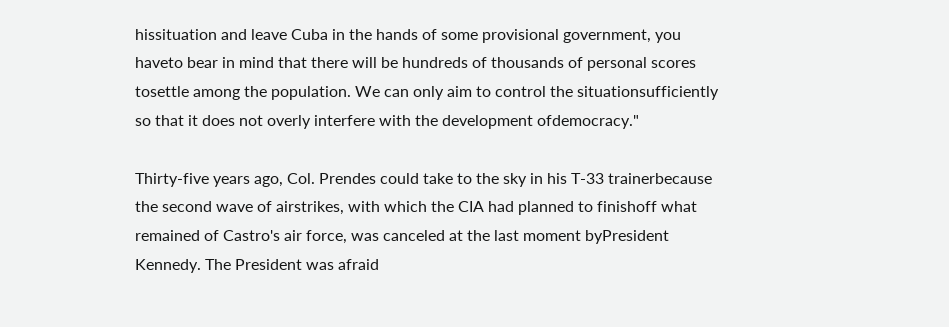hissituation and leave Cuba in the hands of some provisional government, you haveto bear in mind that there will be hundreds of thousands of personal scores tosettle among the population. We can only aim to control the situationsufficiently so that it does not overly interfere with the development ofdemocracy."

Thirty-five years ago, Col. Prendes could take to the sky in his T-33 trainerbecause the second wave of airstrikes, with which the CIA had planned to finishoff what remained of Castro's air force, was canceled at the last moment byPresident Kennedy. The President was afraid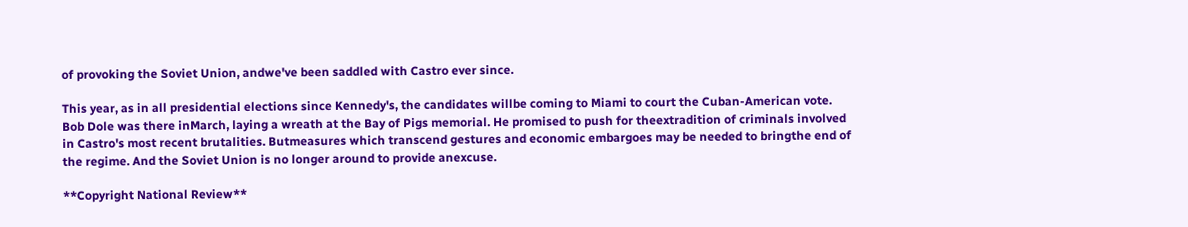of provoking the Soviet Union, andwe've been saddled with Castro ever since.

This year, as in all presidential elections since Kennedy's, the candidates willbe coming to Miami to court the Cuban-American vote. Bob Dole was there inMarch, laying a wreath at the Bay of Pigs memorial. He promised to push for theextradition of criminals involved in Castro's most recent brutalities. Butmeasures which transcend gestures and economic embargoes may be needed to bringthe end of the regime. And the Soviet Union is no longer around to provide anexcuse.

**Copyright National Review**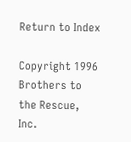Return to Index

Copyright 1996 Brothers to the Rescue, Inc.